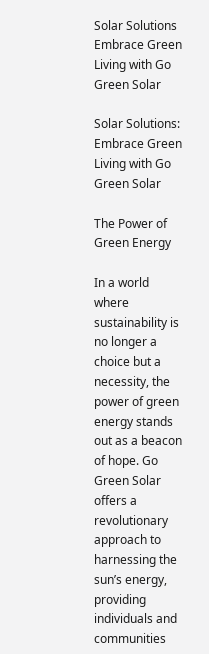Solar Solutions Embrace Green Living with Go Green Solar

Solar Solutions: Embrace Green Living with Go Green Solar

The Power of Green Energy

In a world where sustainability is no longer a choice but a necessity, the power of green energy stands out as a beacon of hope. Go Green Solar offers a revolutionary approach to harnessing the sun’s energy, providing individuals and communities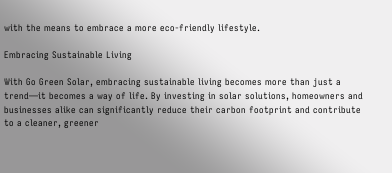with the means to embrace a more eco-friendly lifestyle.

Embracing Sustainable Living

With Go Green Solar, embracing sustainable living becomes more than just a trend—it becomes a way of life. By investing in solar solutions, homeowners and businesses alike can significantly reduce their carbon footprint and contribute to a cleaner, greener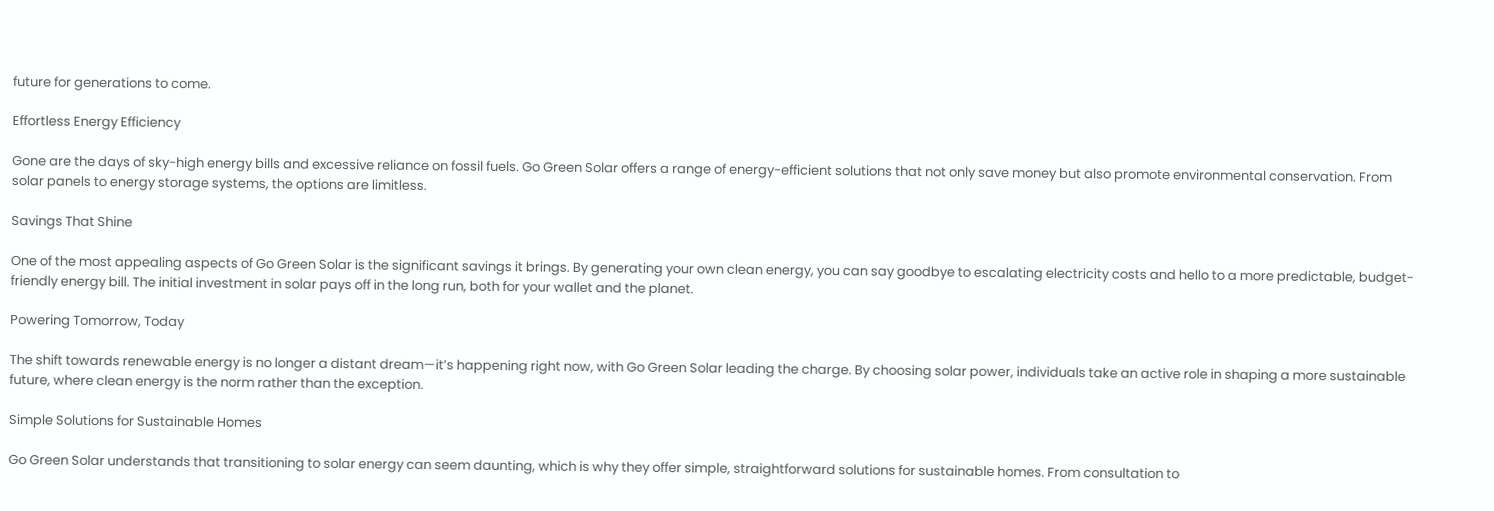future for generations to come.

Effortless Energy Efficiency

Gone are the days of sky-high energy bills and excessive reliance on fossil fuels. Go Green Solar offers a range of energy-efficient solutions that not only save money but also promote environmental conservation. From solar panels to energy storage systems, the options are limitless.

Savings That Shine

One of the most appealing aspects of Go Green Solar is the significant savings it brings. By generating your own clean energy, you can say goodbye to escalating electricity costs and hello to a more predictable, budget-friendly energy bill. The initial investment in solar pays off in the long run, both for your wallet and the planet.

Powering Tomorrow, Today

The shift towards renewable energy is no longer a distant dream—it’s happening right now, with Go Green Solar leading the charge. By choosing solar power, individuals take an active role in shaping a more sustainable future, where clean energy is the norm rather than the exception.

Simple Solutions for Sustainable Homes

Go Green Solar understands that transitioning to solar energy can seem daunting, which is why they offer simple, straightforward solutions for sustainable homes. From consultation to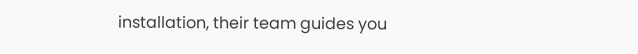installation, their team guides you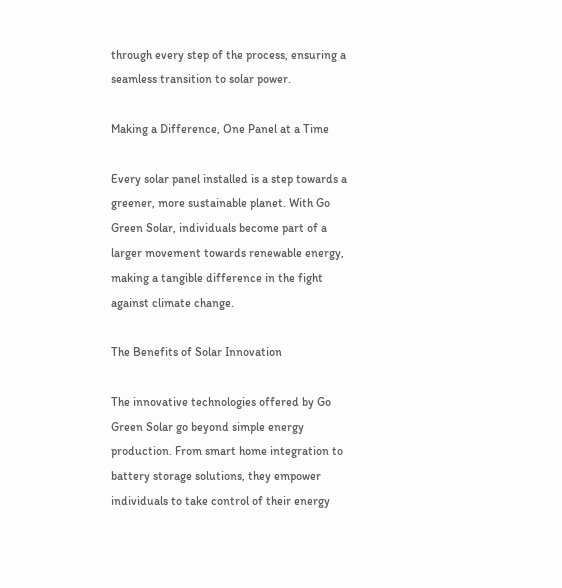through every step of the process, ensuring a seamless transition to solar power.

Making a Difference, One Panel at a Time

Every solar panel installed is a step towards a greener, more sustainable planet. With Go Green Solar, individuals become part of a larger movement towards renewable energy, making a tangible difference in the fight against climate change.

The Benefits of Solar Innovation

The innovative technologies offered by Go Green Solar go beyond simple energy production. From smart home integration to battery storage solutions, they empower individuals to take control of their energy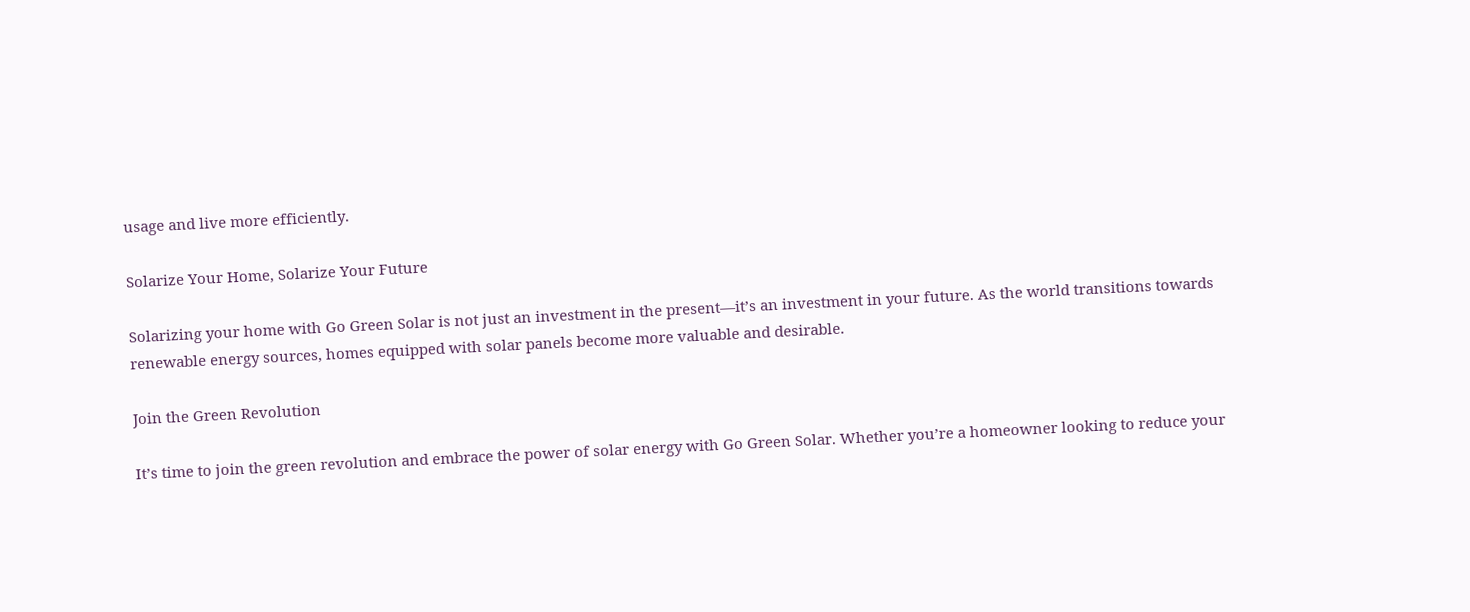usage and live more efficiently.

Solarize Your Home, Solarize Your Future

Solarizing your home with Go Green Solar is not just an investment in the present—it’s an investment in your future. As the world transitions towards renewable energy sources, homes equipped with solar panels become more valuable and desirable.

Join the Green Revolution

It’s time to join the green revolution and embrace the power of solar energy with Go Green Solar. Whether you’re a homeowner looking to reduce your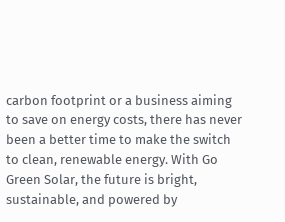carbon footprint or a business aiming to save on energy costs, there has never been a better time to make the switch to clean, renewable energy. With Go Green Solar, the future is bright, sustainable, and powered by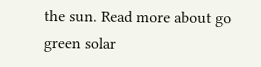the sun. Read more about go green solar